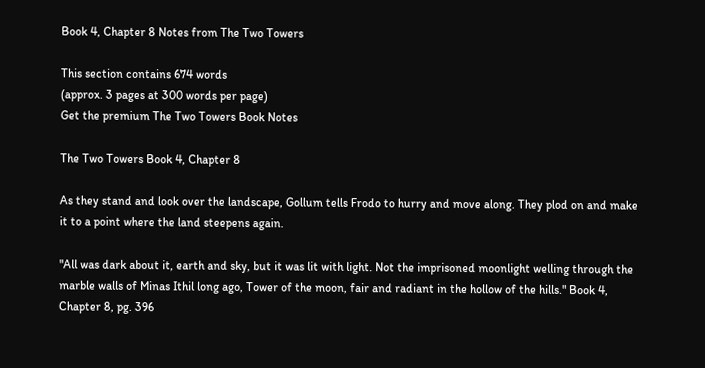Book 4, Chapter 8 Notes from The Two Towers

This section contains 674 words
(approx. 3 pages at 300 words per page)
Get the premium The Two Towers Book Notes

The Two Towers Book 4, Chapter 8

As they stand and look over the landscape, Gollum tells Frodo to hurry and move along. They plod on and make it to a point where the land steepens again.

"All was dark about it, earth and sky, but it was lit with light. Not the imprisoned moonlight welling through the marble walls of Minas Ithil long ago, Tower of the moon, fair and radiant in the hollow of the hills." Book 4, Chapter 8, pg. 396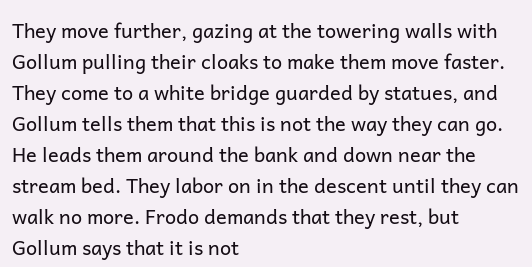They move further, gazing at the towering walls with Gollum pulling their cloaks to make them move faster. They come to a white bridge guarded by statues, and Gollum tells them that this is not the way they can go. He leads them around the bank and down near the stream bed. They labor on in the descent until they can walk no more. Frodo demands that they rest, but Gollum says that it is not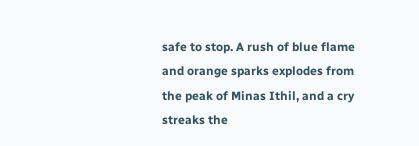safe to stop. A rush of blue flame and orange sparks explodes from the peak of Minas Ithil, and a cry streaks the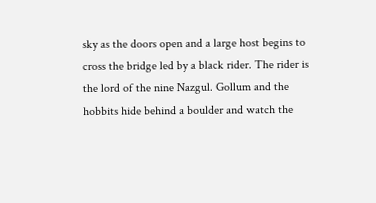sky as the doors open and a large host begins to cross the bridge led by a black rider. The rider is the lord of the nine Nazgul. Gollum and the hobbits hide behind a boulder and watch the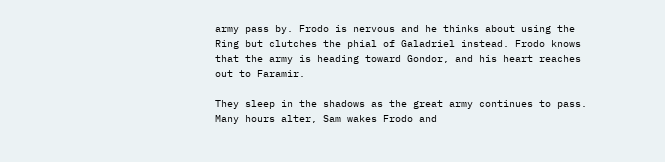army pass by. Frodo is nervous and he thinks about using the Ring but clutches the phial of Galadriel instead. Frodo knows that the army is heading toward Gondor, and his heart reaches out to Faramir.

They sleep in the shadows as the great army continues to pass. Many hours alter, Sam wakes Frodo and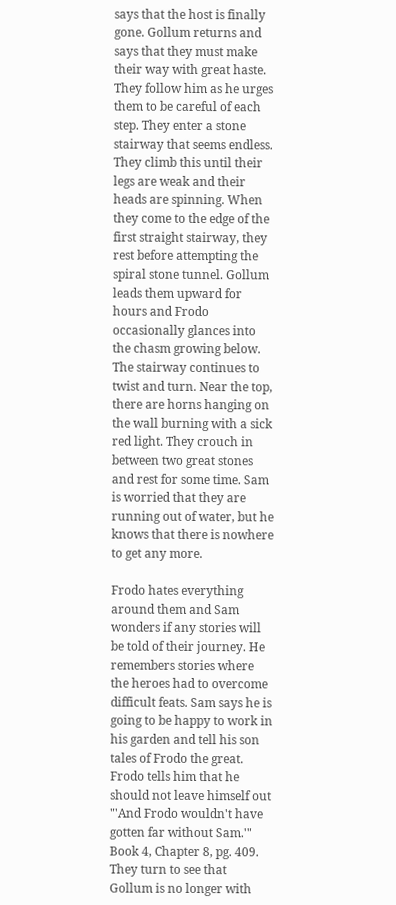says that the host is finally gone. Gollum returns and says that they must make their way with great haste. They follow him as he urges them to be careful of each step. They enter a stone stairway that seems endless. They climb this until their legs are weak and their heads are spinning. When they come to the edge of the first straight stairway, they rest before attempting the spiral stone tunnel. Gollum leads them upward for hours and Frodo occasionally glances into the chasm growing below. The stairway continues to twist and turn. Near the top, there are horns hanging on the wall burning with a sick red light. They crouch in between two great stones and rest for some time. Sam is worried that they are running out of water, but he knows that there is nowhere to get any more.

Frodo hates everything around them and Sam wonders if any stories will be told of their journey. He remembers stories where the heroes had to overcome difficult feats. Sam says he is going to be happy to work in his garden and tell his son tales of Frodo the great. Frodo tells him that he should not leave himself out "'And Frodo wouldn't have gotten far without Sam.'" Book 4, Chapter 8, pg. 409. They turn to see that Gollum is no longer with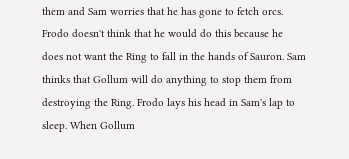them and Sam worries that he has gone to fetch orcs. Frodo doesn't think that he would do this because he does not want the Ring to fall in the hands of Sauron. Sam thinks that Gollum will do anything to stop them from destroying the Ring. Frodo lays his head in Sam's lap to sleep. When Gollum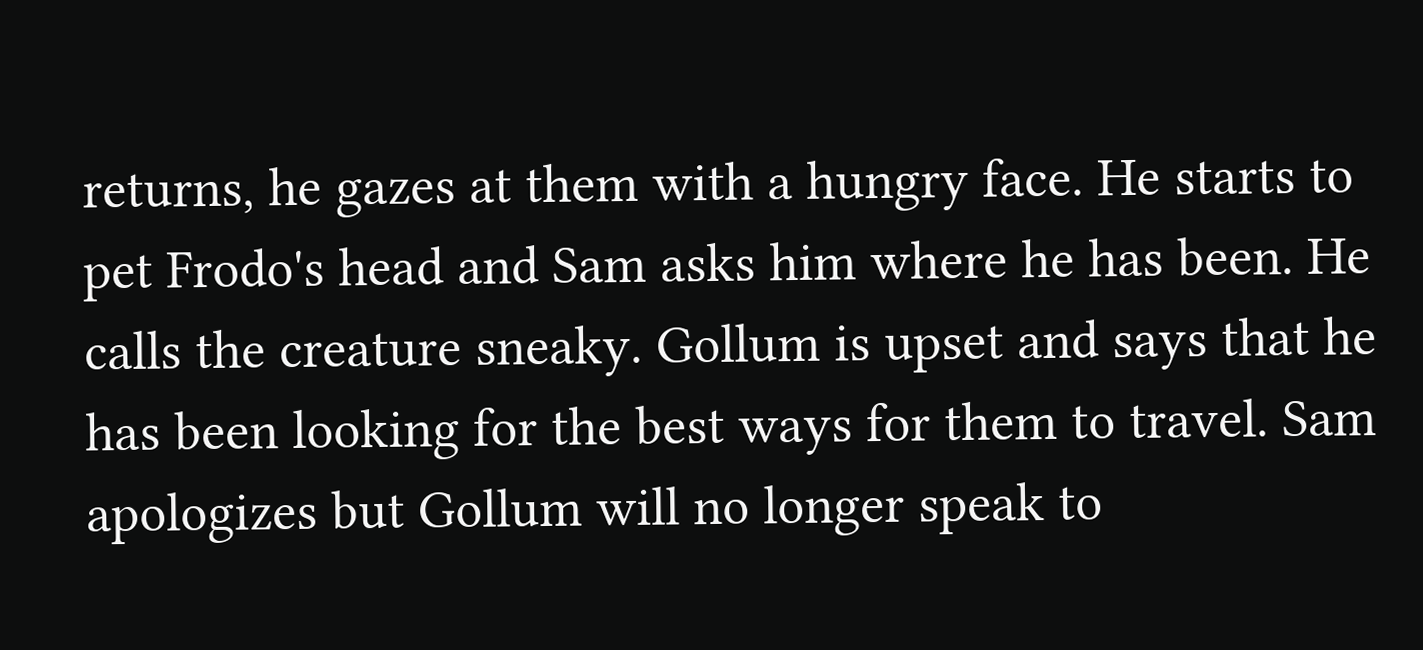returns, he gazes at them with a hungry face. He starts to pet Frodo's head and Sam asks him where he has been. He calls the creature sneaky. Gollum is upset and says that he has been looking for the best ways for them to travel. Sam apologizes but Gollum will no longer speak to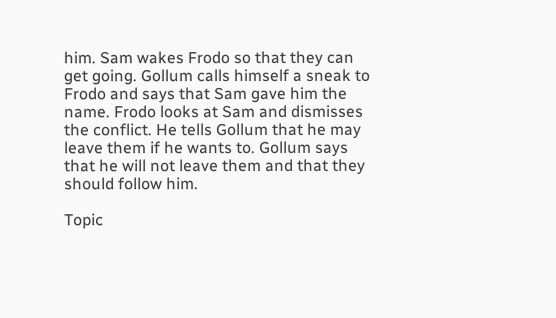him. Sam wakes Frodo so that they can get going. Gollum calls himself a sneak to Frodo and says that Sam gave him the name. Frodo looks at Sam and dismisses the conflict. He tells Gollum that he may leave them if he wants to. Gollum says that he will not leave them and that they should follow him.

Topic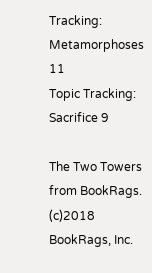Tracking: Metamorphoses 11
Topic Tracking: Sacrifice 9

The Two Towers from BookRags. (c)2018 BookRags, Inc.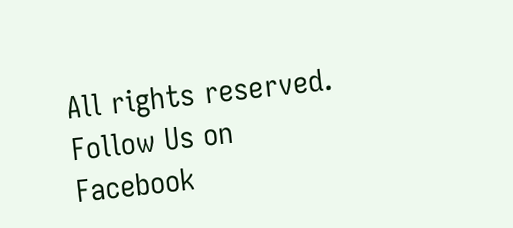All rights reserved.
Follow Us on Facebook